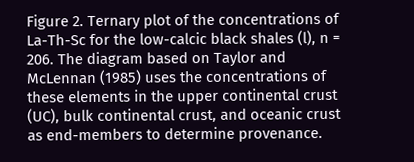Figure 2. Ternary plot of the concentrations of La-Th-Sc for the low-calcic black shales (l), n = 206. The diagram based on Taylor and McLennan (1985) uses the concentrations of these elements in the upper continental crust (UC), bulk continental crust, and oceanic crust as end-members to determine provenance.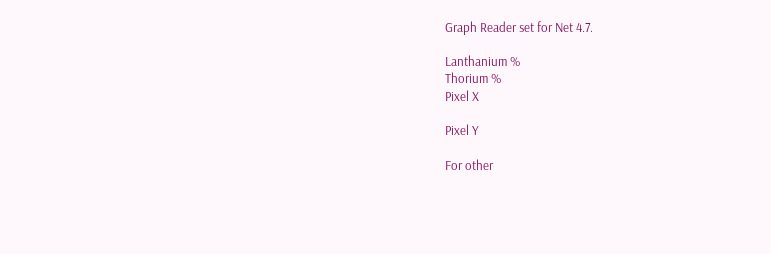Graph Reader set for Net 4.7.

Lanthanium %
Thorium %
Pixel X

Pixel Y

For other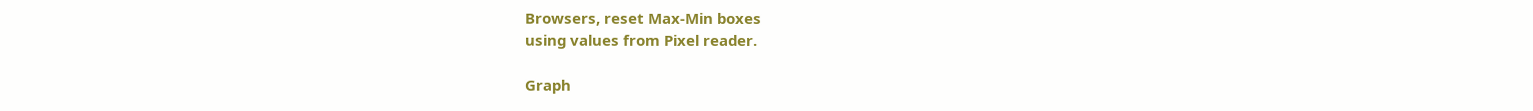Browsers, reset Max-Min boxes
using values from Pixel reader.

Graph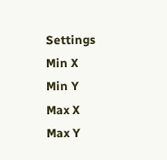Settings
Min X
Min Y
Max X
Max Y